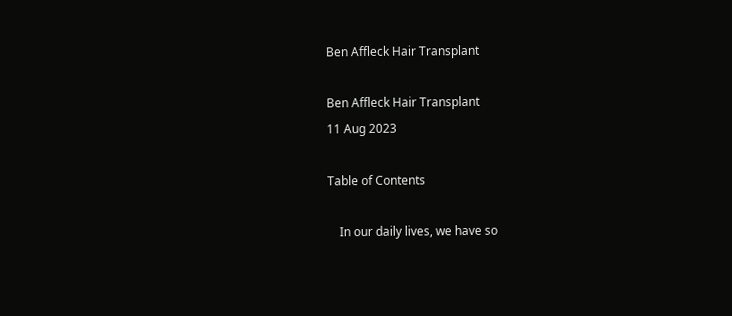Ben Affleck Hair Transplant

Ben Affleck Hair Transplant
11 Aug 2023

Table of Contents

    In our daily lives, we have so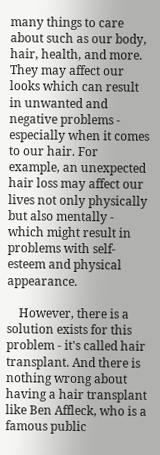many things to care about such as our body, hair, health, and more. They may affect our looks which can result in unwanted and negative problems - especially when it comes to our hair. For example, an unexpected hair loss may affect our lives not only physically but also mentally - which might result in problems with self-esteem and physical appearance.

    However, there is a solution exists for this problem - it's called hair transplant. And there is nothing wrong about having a hair transplant like Ben Affleck, who is a famous public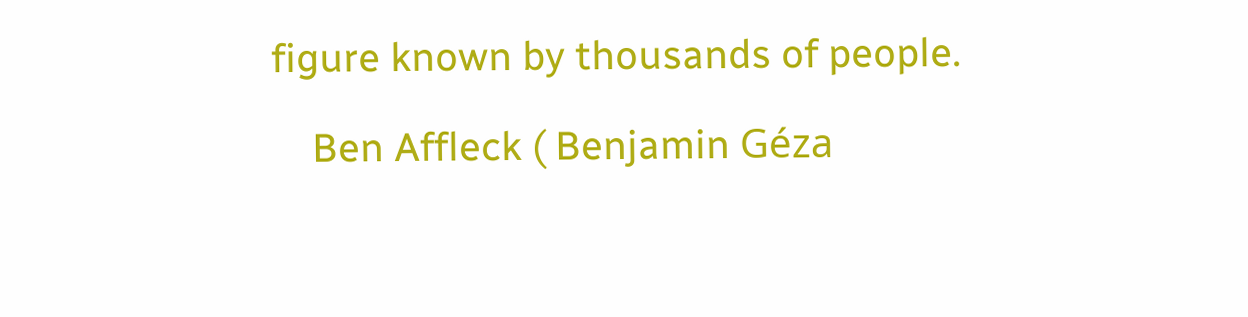figure known by thousands of people.

    Ben Affleck ( Benjamin Géza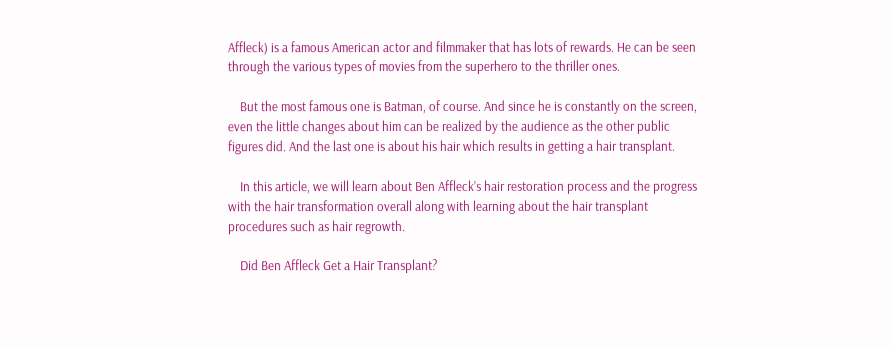Affleck) is a famous American actor and filmmaker that has lots of rewards. He can be seen through the various types of movies from the superhero to the thriller ones.

    But the most famous one is Batman, of course. And since he is constantly on the screen, even the little changes about him can be realized by the audience as the other public figures did. And the last one is about his hair which results in getting a hair transplant.

    In this article, we will learn about Ben Affleck’s hair restoration process and the progress with the hair transformation overall along with learning about the hair transplant procedures such as hair regrowth.

    Did Ben Affleck Get a Hair Transplant?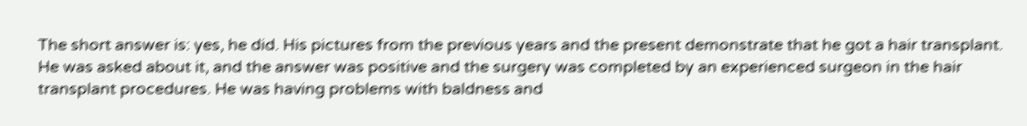The short answer is: yes, he did. His pictures from the previous years and the present demonstrate that he got a hair transplant. He was asked about it, and the answer was positive and the surgery was completed by an experienced surgeon in the hair transplant procedures. He was having problems with baldness and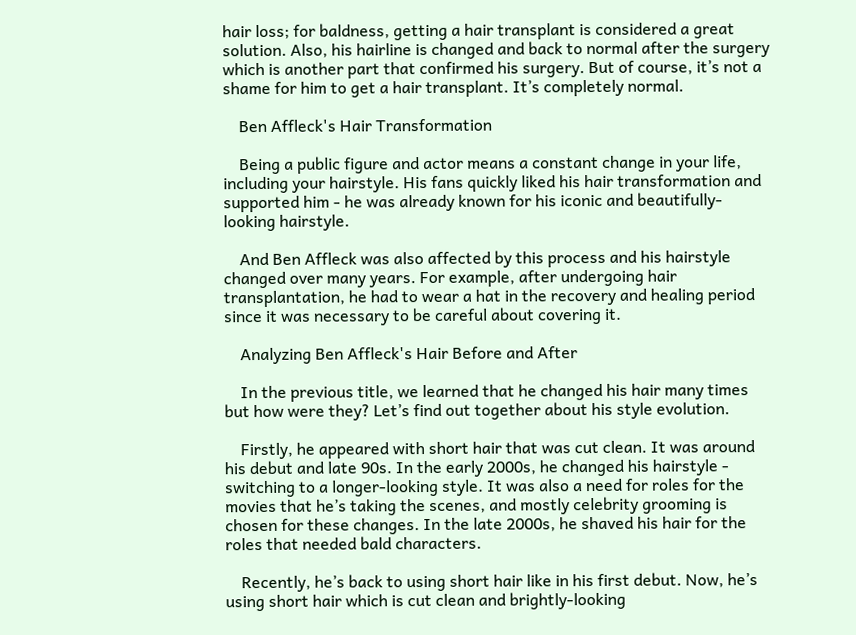hair loss; for baldness, getting a hair transplant is considered a great solution. Also, his hairline is changed and back to normal after the surgery which is another part that confirmed his surgery. But of course, it’s not a shame for him to get a hair transplant. It’s completely normal.

    Ben Affleck's Hair Transformation

    Being a public figure and actor means a constant change in your life, including your hairstyle. His fans quickly liked his hair transformation and supported him - he was already known for his iconic and beautifully-looking hairstyle.

    And Ben Affleck was also affected by this process and his hairstyle changed over many years. For example, after undergoing hair transplantation, he had to wear a hat in the recovery and healing period since it was necessary to be careful about covering it.

    Analyzing Ben Affleck's Hair Before and After

    In the previous title, we learned that he changed his hair many times but how were they? Let’s find out together about his style evolution.

    Firstly, he appeared with short hair that was cut clean. It was around his debut and late 90s. In the early 2000s, he changed his hairstyle - switching to a longer-looking style. It was also a need for roles for the movies that he’s taking the scenes, and mostly celebrity grooming is chosen for these changes. In the late 2000s, he shaved his hair for the roles that needed bald characters.

    Recently, he’s back to using short hair like in his first debut. Now, he’s using short hair which is cut clean and brightly-looking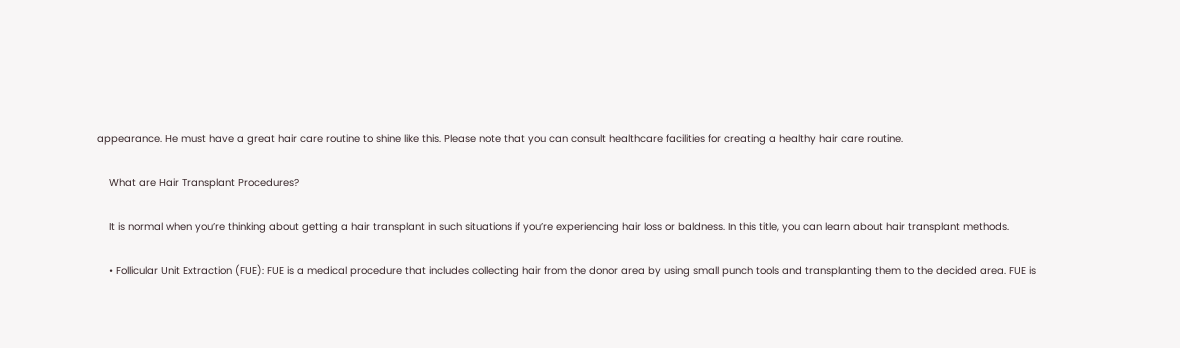appearance. He must have a great hair care routine to shine like this. Please note that you can consult healthcare facilities for creating a healthy hair care routine.

    What are Hair Transplant Procedures?

    It is normal when you’re thinking about getting a hair transplant in such situations if you’re experiencing hair loss or baldness. In this title, you can learn about hair transplant methods.

    • Follicular Unit Extraction (FUE): FUE is a medical procedure that includes collecting hair from the donor area by using small punch tools and transplanting them to the decided area. FUE is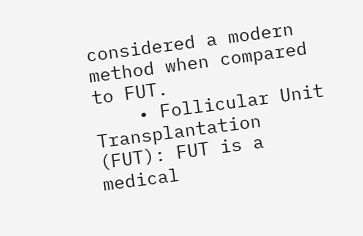considered a modern method when compared to FUT.
    • Follicular Unit Transplantation (FUT): FUT is a medical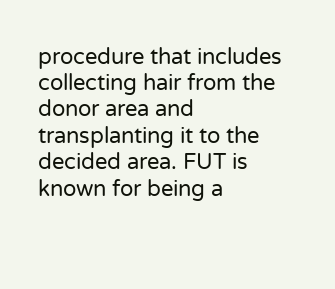procedure that includes collecting hair from the donor area and transplanting it to the decided area. FUT is known for being a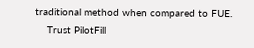traditional method when compared to FUE.
    Trust PilotFill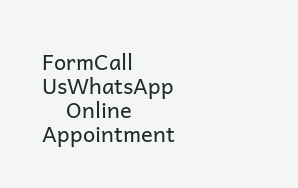FormCall UsWhatsApp
    Online Appointment